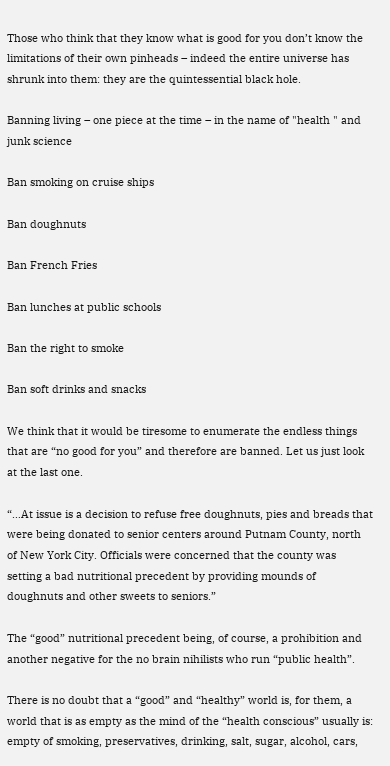Those who think that they know what is good for you don’t know the limitations of their own pinheads – indeed the entire universe has shrunk into them: they are the quintessential black hole.

Banning living – one piece at the time – in the name of "health " and junk science

Ban smoking on cruise ships

Ban doughnuts

Ban French Fries

Ban lunches at public schools

Ban the right to smoke

Ban soft drinks and snacks

We think that it would be tiresome to enumerate the endless things that are “no good for you” and therefore are banned. Let us just look at the last one.

“…At issue is a decision to refuse free doughnuts, pies and breads that were being donated to senior centers around Putnam County, north of New York City. Officials were concerned that the county was setting a bad nutritional precedent by providing mounds of doughnuts and other sweets to seniors.”

The “good” nutritional precedent being, of course, a prohibition and another negative for the no brain nihilists who run “public health”.

There is no doubt that a “good” and “healthy” world is, for them, a world that is as empty as the mind of the “health conscious” usually is: empty of smoking, preservatives, drinking, salt, sugar, alcohol, cars,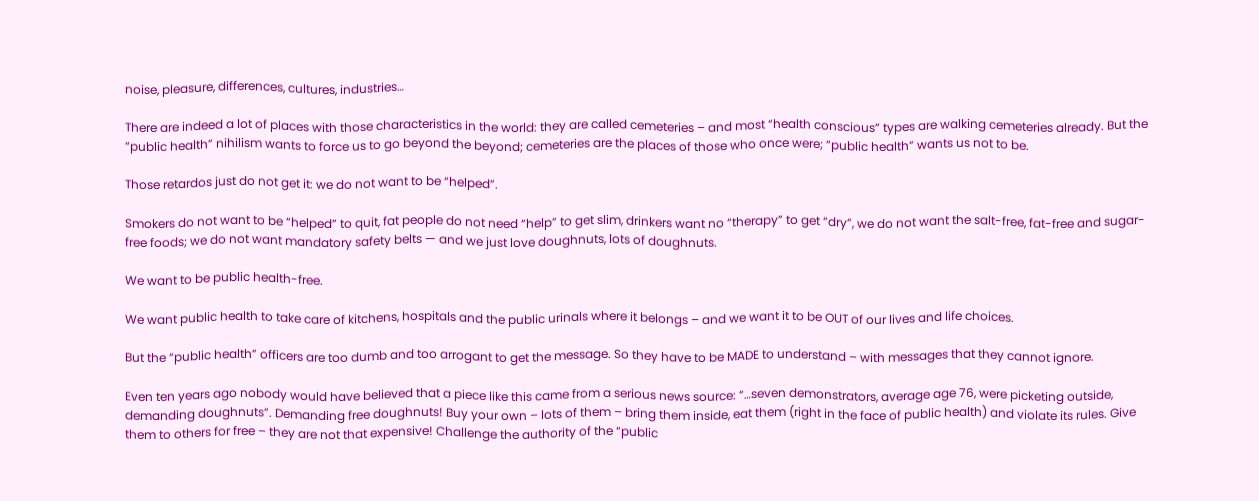noise, pleasure, differences, cultures, industries…

There are indeed a lot of places with those characteristics in the world: they are called cemeteries – and most “health conscious” types are walking cemeteries already. But the “public health” nihilism wants to force us to go beyond the beyond; cemeteries are the places of those who once were; “public health” wants us not to be.

Those retardos just do not get it: we do not want to be “helped”.

Smokers do not want to be “helped” to quit, fat people do not need “help” to get slim, drinkers want no “therapy” to get “dry”, we do not want the salt-free, fat-free and sugar-free foods; we do not want mandatory safety belts — and we just love doughnuts, lots of doughnuts.

We want to be public health-free.

We want public health to take care of kitchens, hospitals and the public urinals where it belongs – and we want it to be OUT of our lives and life choices.

But the “public health” officers are too dumb and too arrogant to get the message. So they have to be MADE to understand – with messages that they cannot ignore.

Even ten years ago nobody would have believed that a piece like this came from a serious news source: “…seven demonstrators, average age 76, were picketing outside, demanding doughnuts”. Demanding free doughnuts! Buy your own – lots of them – bring them inside, eat them (right in the face of public health) and violate its rules. Give them to others for free – they are not that expensive! Challenge the authority of the “public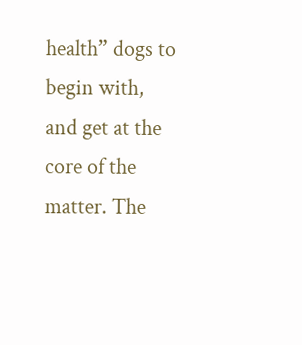health” dogs to begin with, and get at the core of the matter. The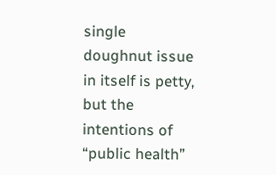single doughnut issue in itself is petty, but the intentions of “public health”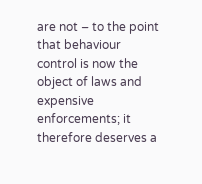are not – to the point that behaviour control is now the object of laws and expensive enforcements; it therefore deserves a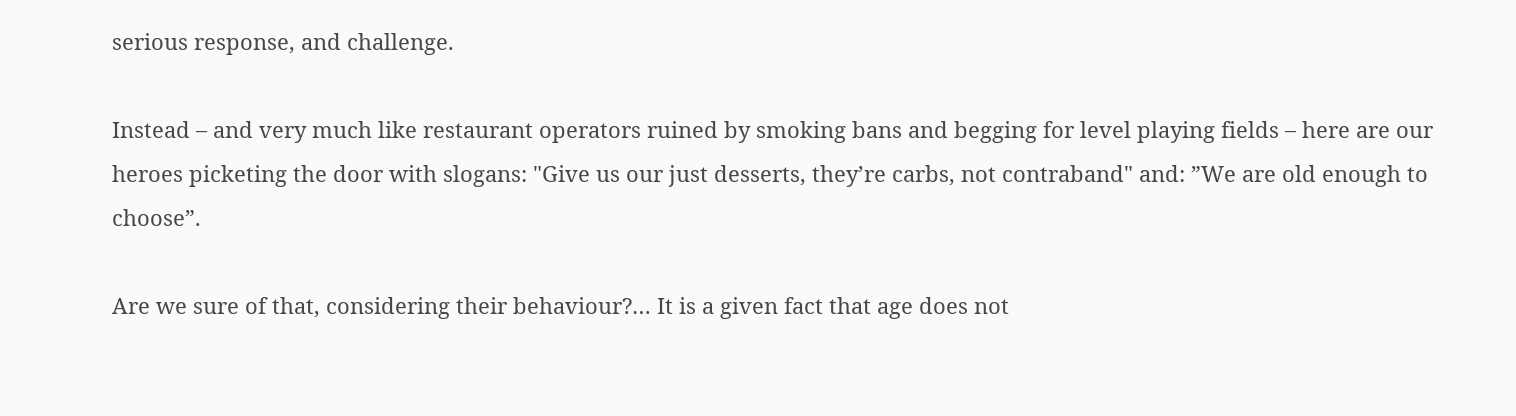serious response, and challenge.

Instead – and very much like restaurant operators ruined by smoking bans and begging for level playing fields – here are our heroes picketing the door with slogans: "Give us our just desserts, they’re carbs, not contraband" and: ”We are old enough to choose”.

Are we sure of that, considering their behaviour?… It is a given fact that age does not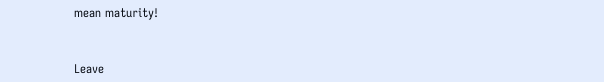mean maturity!



Leave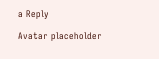a Reply

Avatar placeholder